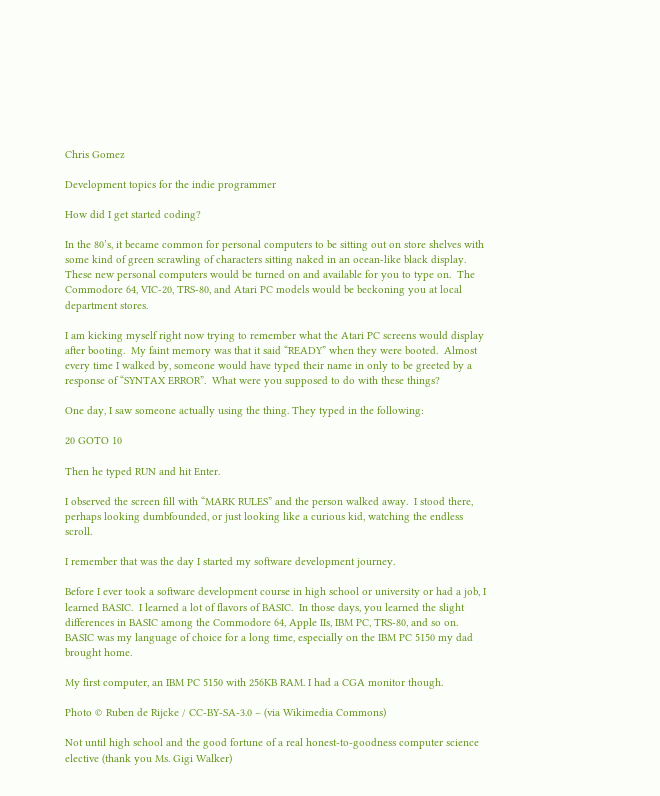Chris Gomez

Development topics for the indie programmer

How did I get started coding?

In the 80’s, it became common for personal computers to be sitting out on store shelves with some kind of green scrawling of characters sitting naked in an ocean-like black display.  These new personal computers would be turned on and available for you to type on.  The Commodore 64, VIC-20, TRS-80, and Atari PC models would be beckoning you at local department stores.

I am kicking myself right now trying to remember what the Atari PC screens would display after booting.  My faint memory was that it said “READY” when they were booted.  Almost every time I walked by, someone would have typed their name in only to be greeted by a response of “SYNTAX ERROR”.  What were you supposed to do with these things?

One day, I saw someone actually using the thing. They typed in the following:

20 GOTO 10

Then he typed RUN and hit Enter.

I observed the screen fill with “MARK RULES” and the person walked away.  I stood there, perhaps looking dumbfounded, or just looking like a curious kid, watching the endless scroll.

I remember that was the day I started my software development journey.

Before I ever took a software development course in high school or university or had a job, I learned BASIC.  I learned a lot of flavors of BASIC.  In those days, you learned the slight differences in BASIC among the Commodore 64, Apple IIs, IBM PC, TRS-80, and so on.  BASIC was my language of choice for a long time, especially on the IBM PC 5150 my dad brought home.

My first computer, an IBM PC 5150 with 256KB RAM. I had a CGA monitor though.

Photo © Ruben de Rijcke / CC-BY-SA-3.0 – (via Wikimedia Commons)

Not until high school and the good fortune of a real honest-to-goodness computer science elective (thank you Ms. Gigi Walker)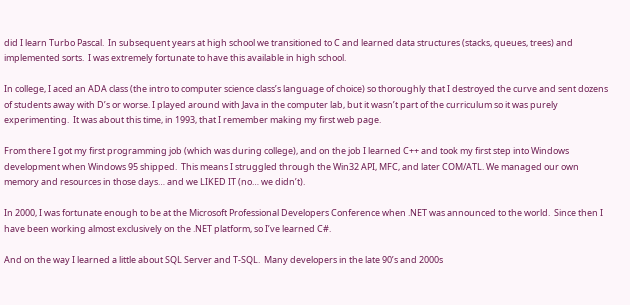did I learn Turbo Pascal.  In subsequent years at high school we transitioned to C and learned data structures (stacks, queues, trees) and implemented sorts.  I was extremely fortunate to have this available in high school.

In college, I aced an ADA class (the intro to computer science class’s language of choice) so thoroughly that I destroyed the curve and sent dozens of students away with D’s or worse. I played around with Java in the computer lab, but it wasn’t part of the curriculum so it was purely experimenting.  It was about this time, in 1993, that I remember making my first web page.

From there I got my first programming job (which was during college), and on the job I learned C++ and took my first step into Windows development when Windows 95 shipped.  This means I struggled through the Win32 API, MFC, and later COM/ATL. We managed our own memory and resources in those days… and we LIKED IT (no… we didn’t).

In 2000, I was fortunate enough to be at the Microsoft Professional Developers Conference when .NET was announced to the world.  Since then I have been working almost exclusively on the .NET platform, so I’ve learned C#.

And on the way I learned a little about SQL Server and T-SQL.  Many developers in the late 90’s and 2000s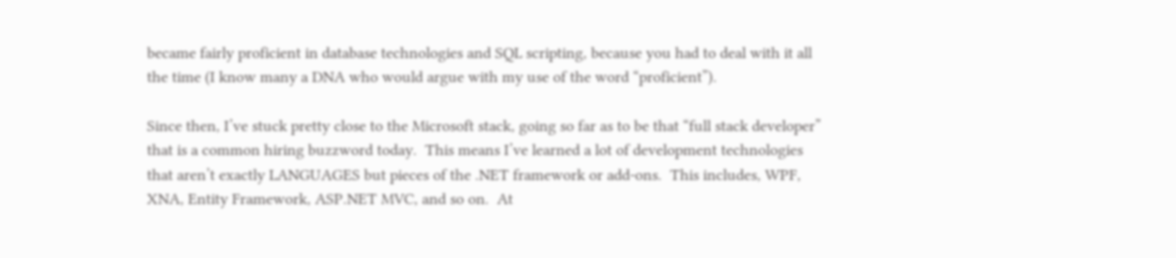became fairly proficient in database technologies and SQL scripting, because you had to deal with it all the time (I know many a DNA who would argue with my use of the word “proficient”).

Since then, I’ve stuck pretty close to the Microsoft stack, going so far as to be that “full stack developer” that is a common hiring buzzword today.  This means I’ve learned a lot of development technologies that aren’t exactly LANGUAGES but pieces of the .NET framework or add-ons.  This includes, WPF, XNA, Entity Framework, ASP.NET MVC, and so on.  At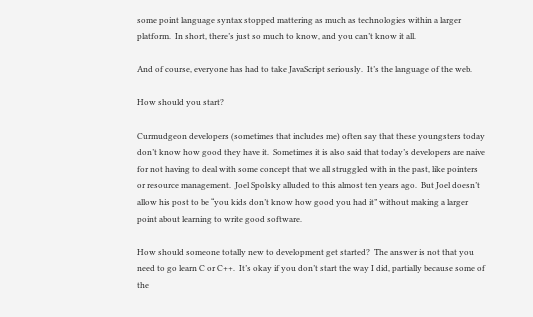some point language syntax stopped mattering as much as technologies within a larger platform.  In short, there’s just so much to know, and you can’t know it all.

And of course, everyone has had to take JavaScript seriously.  It’s the language of the web.

How should you start?

Curmudgeon developers (sometimes that includes me) often say that these youngsters today don’t know how good they have it.  Sometimes it is also said that today’s developers are naive for not having to deal with some concept that we all struggled with in the past, like pointers or resource management.  Joel Spolsky alluded to this almost ten years ago.  But Joel doesn’t allow his post to be “you kids don’t know how good you had it” without making a larger point about learning to write good software.

How should someone totally new to development get started?  The answer is not that you need to go learn C or C++.  It’s okay if you don’t start the way I did, partially because some of the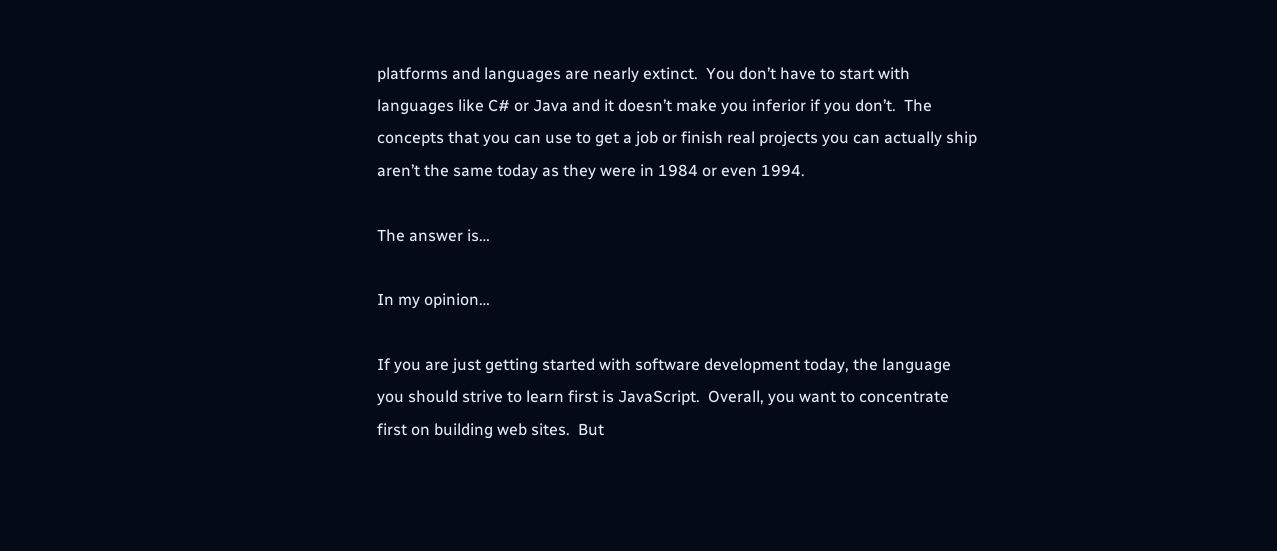platforms and languages are nearly extinct.  You don’t have to start with languages like C# or Java and it doesn’t make you inferior if you don’t.  The concepts that you can use to get a job or finish real projects you can actually ship aren’t the same today as they were in 1984 or even 1994.

The answer is…

In my opinion…

If you are just getting started with software development today, the language you should strive to learn first is JavaScript.  Overall, you want to concentrate first on building web sites.  But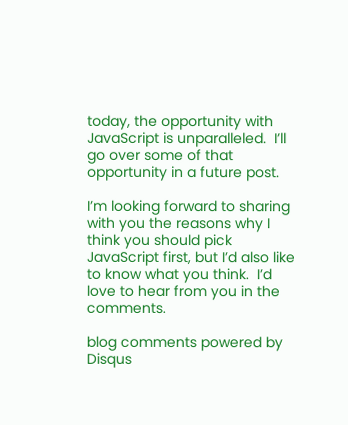today, the opportunity with JavaScript is unparalleled.  I’ll go over some of that opportunity in a future post.

I’m looking forward to sharing with you the reasons why I think you should pick JavaScript first, but I’d also like to know what you think.  I’d love to hear from you in the comments.

blog comments powered by Disqus